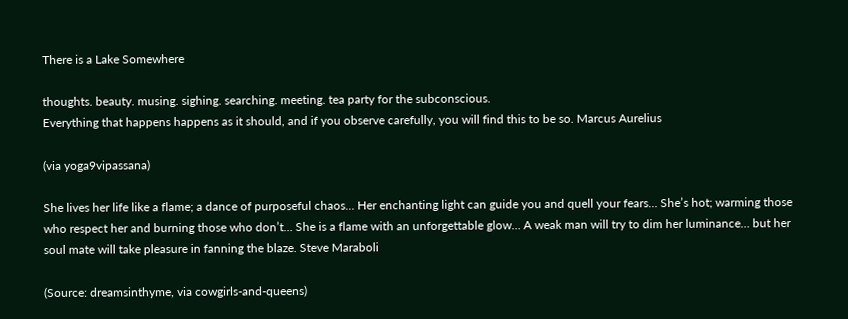There is a Lake Somewhere

thoughts. beauty. musing. sighing. searching. meeting. tea party for the subconscious.
Everything that happens happens as it should, and if you observe carefully, you will find this to be so. Marcus Aurelius

(via yoga9vipassana)

She lives her life like a flame; a dance of purposeful chaos… Her enchanting light can guide you and quell your fears… She’s hot; warming those who respect her and burning those who don’t… She is a flame with an unforgettable glow… A weak man will try to dim her luminance… but her soul mate will take pleasure in fanning the blaze. Steve Maraboli

(Source: dreamsinthyme, via cowgirls-and-queens)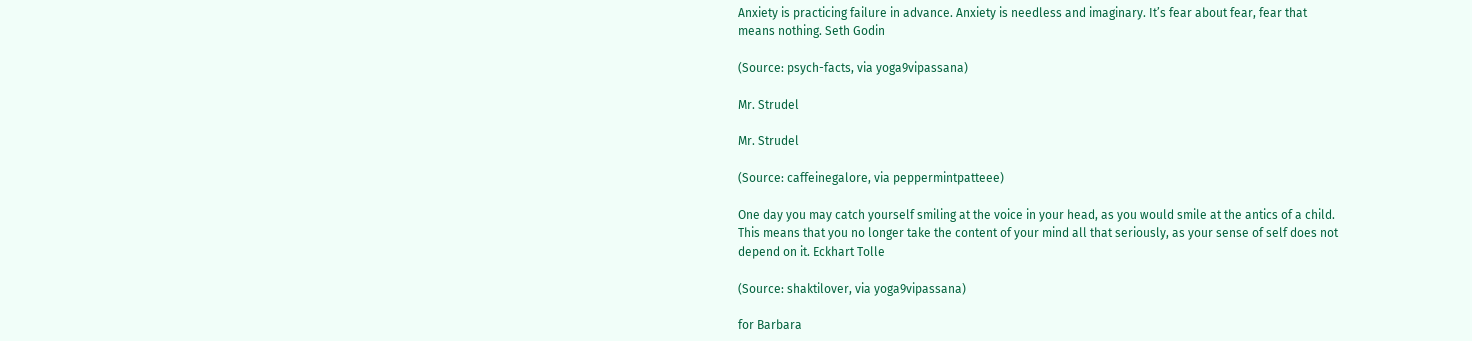Anxiety is practicing failure in advance. Anxiety is needless and imaginary. It’s fear about fear, fear that means nothing. Seth Godin

(Source: psych-facts, via yoga9vipassana)

Mr. Strudel

Mr. Strudel

(Source: caffeinegalore, via peppermintpatteee)

One day you may catch yourself smiling at the voice in your head, as you would smile at the antics of a child. This means that you no longer take the content of your mind all that seriously, as your sense of self does not depend on it. Eckhart Tolle

(Source: shaktilover, via yoga9vipassana)

for Barbara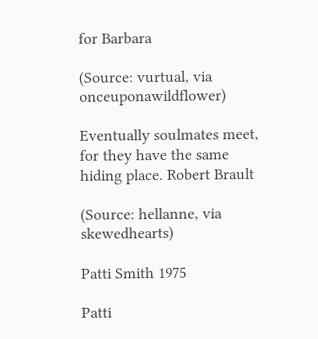for Barbara

(Source: vurtual, via onceuponawildflower)

Eventually soulmates meet, for they have the same hiding place. Robert Brault

(Source: hellanne, via skewedhearts)

Patti Smith 1975

Patti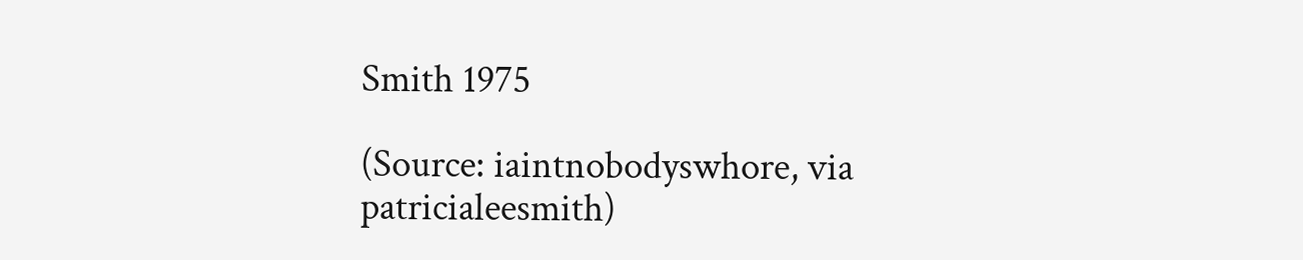Smith 1975

(Source: iaintnobodyswhore, via patricialeesmith)